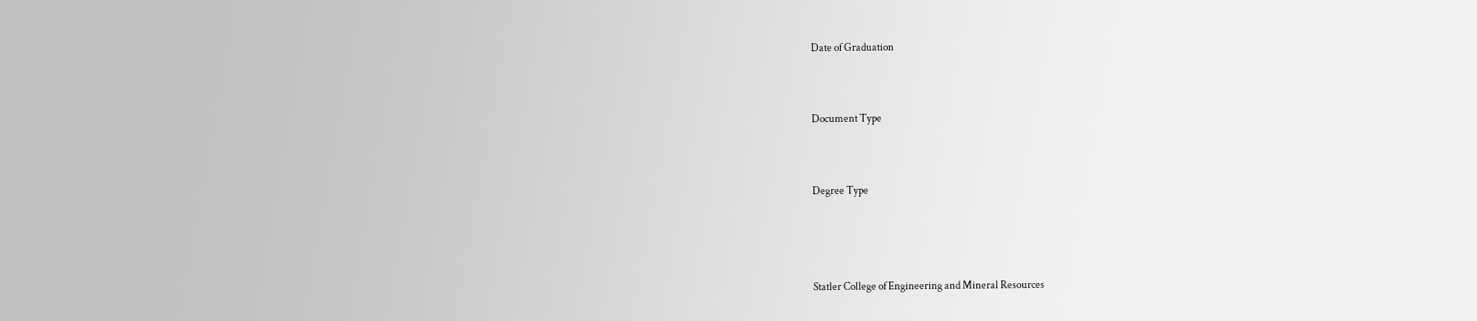Date of Graduation


Document Type


Degree Type



Statler College of Engineering and Mineral Resources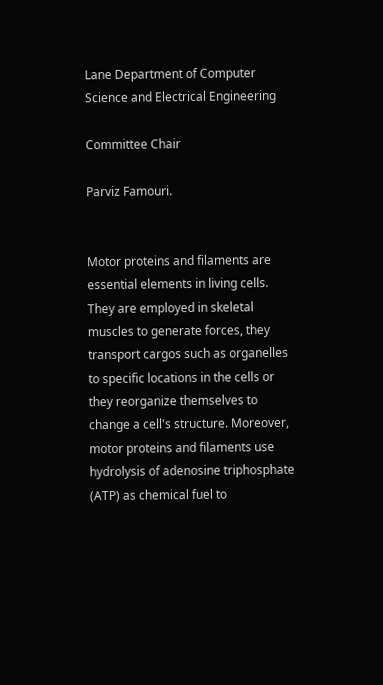Lane Department of Computer Science and Electrical Engineering

Committee Chair

Parviz Famouri.


Motor proteins and filaments are essential elements in living cells. They are employed in skeletal muscles to generate forces, they transport cargos such as organelles to specific locations in the cells or they reorganize themselves to change a cell's structure. Moreover, motor proteins and filaments use hydrolysis of adenosine triphosphate (ATP) as chemical fuel to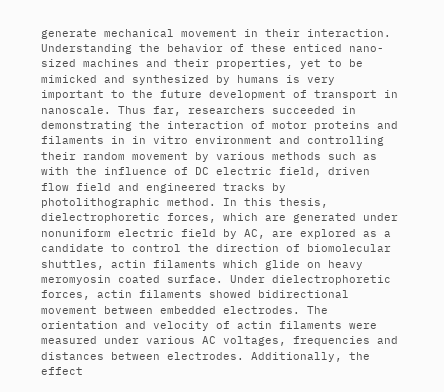generate mechanical movement in their interaction. Understanding the behavior of these enticed nano-sized machines and their properties, yet to be mimicked and synthesized by humans is very important to the future development of transport in nanoscale. Thus far, researchers succeeded in demonstrating the interaction of motor proteins and filaments in in vitro environment and controlling their random movement by various methods such as with the influence of DC electric field, driven flow field and engineered tracks by photolithographic method. In this thesis, dielectrophoretic forces, which are generated under nonuniform electric field by AC, are explored as a candidate to control the direction of biomolecular shuttles, actin filaments which glide on heavy meromyosin coated surface. Under dielectrophoretic forces, actin filaments showed bidirectional movement between embedded electrodes. The orientation and velocity of actin filaments were measured under various AC voltages, frequencies and distances between electrodes. Additionally, the effect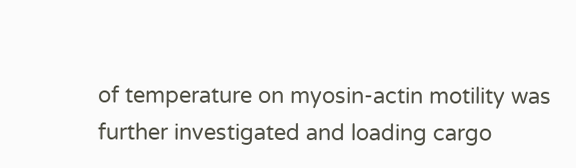of temperature on myosin-actin motility was further investigated and loading cargo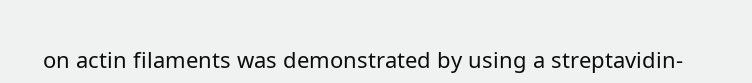on actin filaments was demonstrated by using a streptavidin-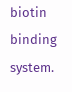biotin binding system.